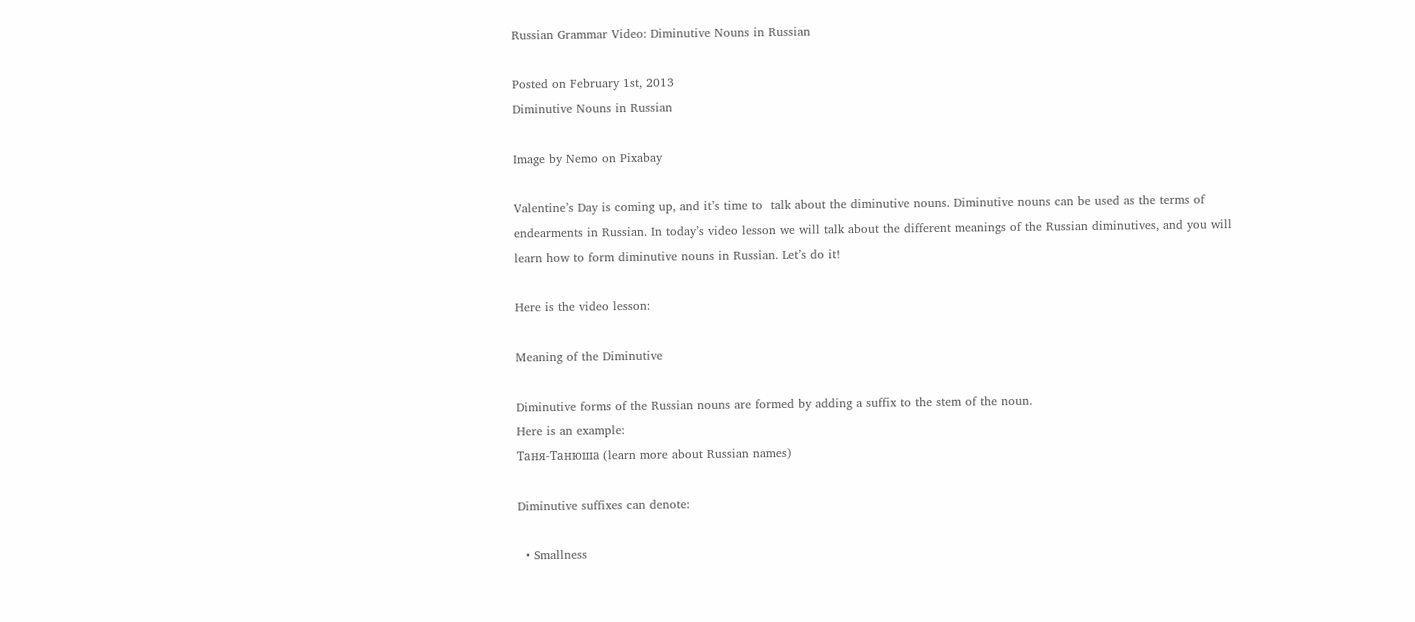Russian Grammar Video: Diminutive Nouns in Russian

Posted on February 1st, 2013
Diminutive Nouns in Russian

Image by Nemo on Pixabay

Valentine’s Day is coming up, and it’s time to  talk about the diminutive nouns. Diminutive nouns can be used as the terms of endearments in Russian. In today’s video lesson we will talk about the different meanings of the Russian diminutives, and you will learn how to form diminutive nouns in Russian. Let’s do it!

Here is the video lesson:

Meaning of the Diminutive

Diminutive forms of the Russian nouns are formed by adding a suffix to the stem of the noun.
Here is an example:
Таня-Танюша (learn more about Russian names)

Diminutive suffixes can denote:

  • Smallness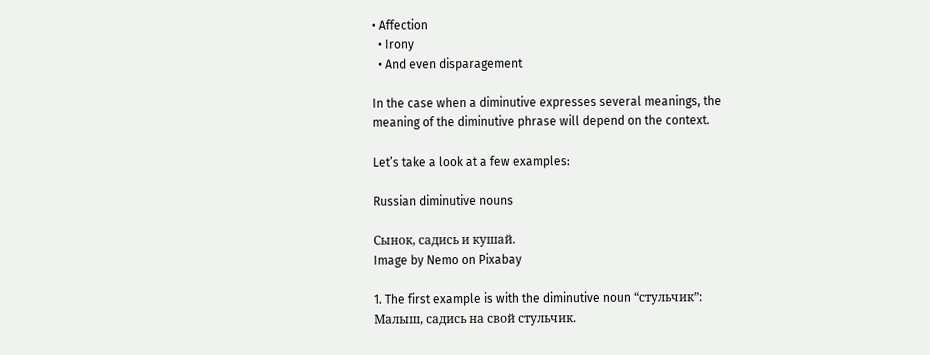• Affection
  • Irony
  • And even disparagement

In the case when a diminutive expresses several meanings, the meaning of the diminutive phrase will depend on the context.

Let’s take a look at a few examples:

Russian diminutive nouns

Сынок, садись и кушай.
Image by Nemo on Pixabay

1. The first example is with the diminutive noun “стульчик”:
Малыш, садись на свой стульчик.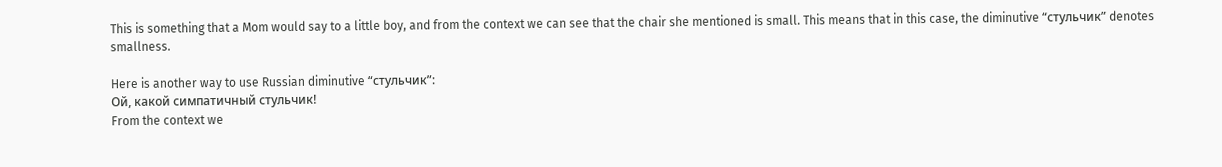This is something that a Mom would say to a little boy, and from the context we can see that the chair she mentioned is small. This means that in this case, the diminutive “стульчик” denotes smallness.

Here is another way to use Russian diminutive “стульчик”:
Ой, какой симпатичный стульчик!
From the context we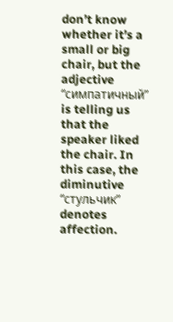don’t know whether it’s a small or big chair, but the adjective “симпатичный” is telling us that the speaker liked the chair. In this case, the diminutive “стульчик” denotes affection.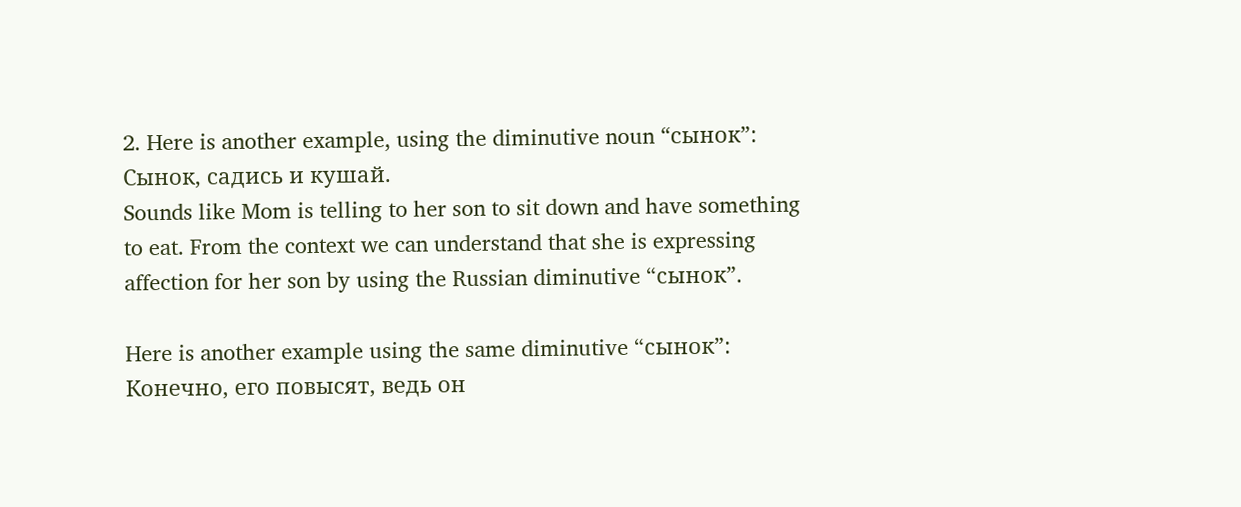2. Here is another example, using the diminutive noun “сынок”:
Сынок, садись и кушай.
Sounds like Mom is telling to her son to sit down and have something to eat. From the context we can understand that she is expressing affection for her son by using the Russian diminutive “cынок”.

Here is another example using the same diminutive “cынок”:
Конечно, его повысят, ведь он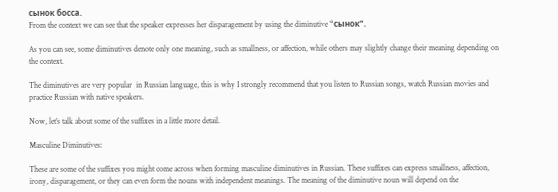сынок босса.
From the context we can see that the speaker expresses her disparagement by using the diminutive “cынок”.

As you can see, some diminutives denote only one meaning, such as smallness, or affection, while others may slightly change their meaning depending on the context.

The diminutives are very popular  in Russian language, this is why I strongly recommend that you listen to Russian songs, watch Russian movies and practice Russian with native speakers.

Now, let’s talk about some of the suffixes in a little more detail.

Masculine Diminutives:

These are some of the suffixes you might come across when forming masculine diminutives in Russian. These suffixes can express smallness, affection, irony, disparagement, or they can even form the nouns with independent meanings. The meaning of the diminutive noun will depend on the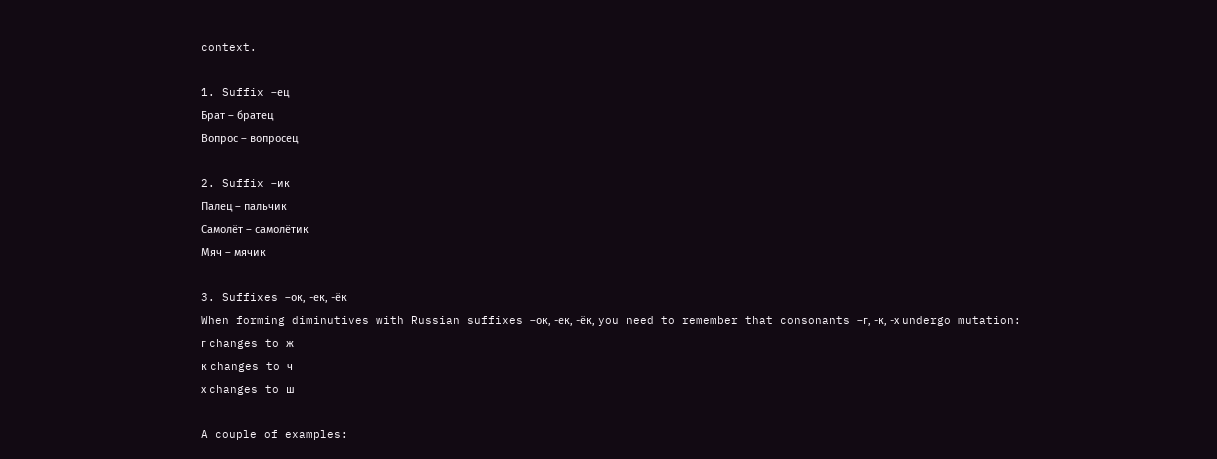context.

1. Suffix –ец
Брат – братец
Вопрос – вопросец

2. Suffix –ик
Палец – пальчик
Самолёт – самолётик
Мяч – мячик

3. Suffixes –ок, -ек, -ёк
When forming diminutives with Russian suffixes –ок, -ек, -ёк, you need to remember that consonants –г, -к, -х undergo mutation:
г changes to ж
к changes to ч
х changes to ш

A couple of examples: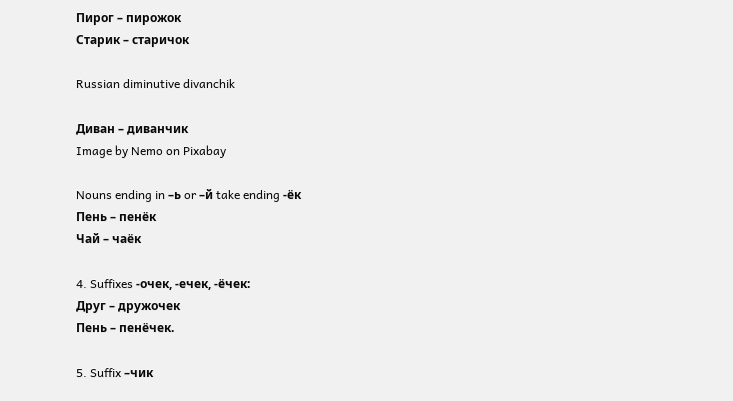Пирог – пирожок
Старик – старичок

Russian diminutive divanchik

Диван – диванчик
Image by Nemo on Pixabay

Nouns ending in –ь or –й take ending -ёк
Пень – пенёк
Чай – чаёк

4. Suffixes -очек, -ечек, -ёчек:
Друг – дружочек
Пень – пенёчек.

5. Suffix –чик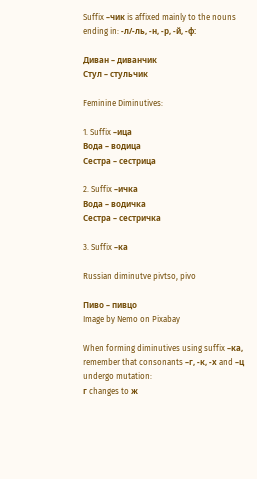Suffix –чик is affixed mainly to the nouns ending in: -л/-ль, -н, -р, -й, -ф:

Диван – диванчик
Стул – стульчик

Feminine Diminutives:

1. Suffix –ица
Вода – водица
Сестра – сестрица

2. Suffix –ичка
Вода – водичка
Сестра – сестричка

3. Suffix –ка

Russian diminutve pivtso, pivo

Пиво – пивцо
Image by Nemo on Pixabay

When forming diminutives using suffix –ка, remember that consonants –г, -к, -х and –ц undergo mutation:
г changes to ж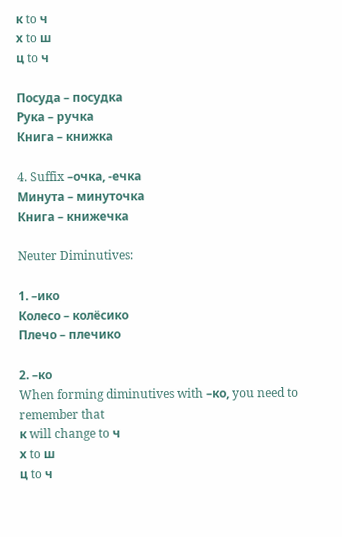к to ч
х to ш
ц to ч

Посуда – посудка
Рука – ручка
Книга – книжка

4. Suffix –очка, -ечка
Минута – минуточка
Книга – книжечка

Neuter Diminutives:

1. –ико
Колесо – колёсико
Плечо – плечико

2. –ко
When forming diminutives with –ко, you need to remember that
к will change to ч
х to ш
ц to ч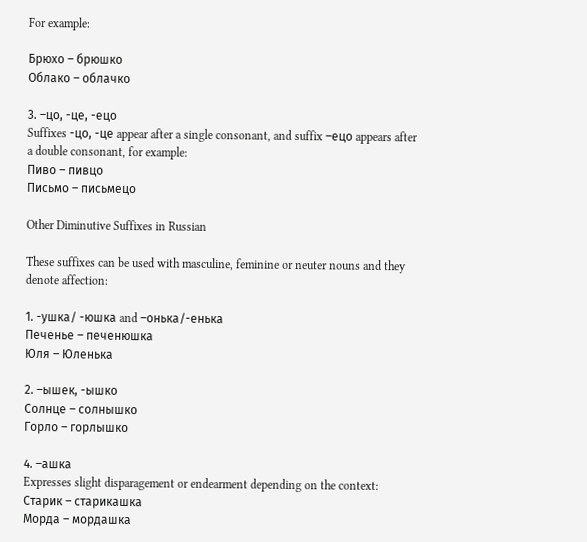For example:

Брюхо – брюшко
Облако – облачко

3. –цо, -це, -ецо
Suffixes -цо, -це appear after a single consonant, and suffix –ецо appears after a double consonant, for example:
Пиво – пивцо
Письмо – письмецо

Other Diminutive Suffixes in Russian

These suffixes can be used with masculine, feminine or neuter nouns and they denote affection:

1. -ушка/ -юшка and –онька/-енька
Печенье – печенюшка
Юля – Юленька

2. –ышек, -ышко
Солнце – солнышко
Горло – горлышко

4. –ашка
Expresses slight disparagement or endearment depending on the context:
Старик – старикашка
Морда – мордашка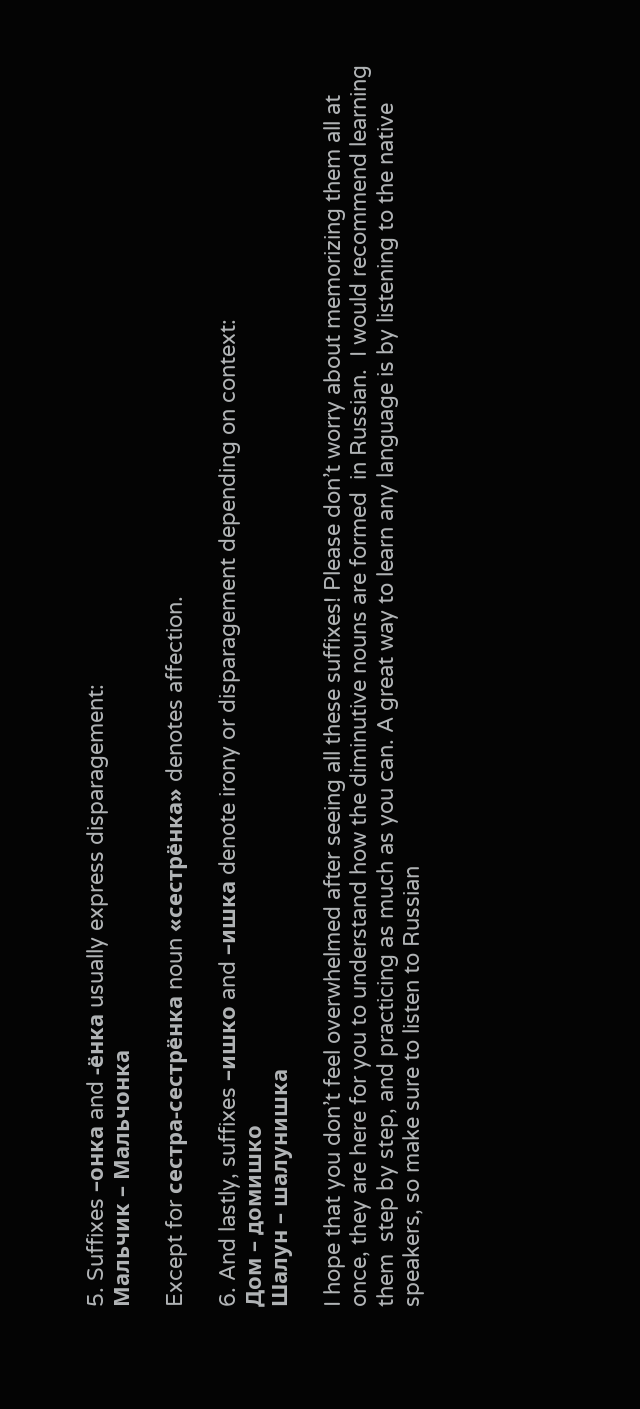5. Suffixes –онка and -ёнка usually express disparagement:
Мальчик – Мальчонка

Except for сестра-сестрёнка noun «сестрёнка» denotes affection.

6. And lastly, suffixes –ишко and –ишка denote irony or disparagement depending on context:
Дом – домишко
Шалун – шалунишка

I hope that you don’t feel overwhelmed after seeing all these suffixes! Please don’t worry about memorizing them all at once, they are here for you to understand how the diminutive nouns are formed  in Russian.  I would recommend learning them  step by step, and practicing as much as you can. A great way to learn any language is by listening to the native speakers, so make sure to listen to Russian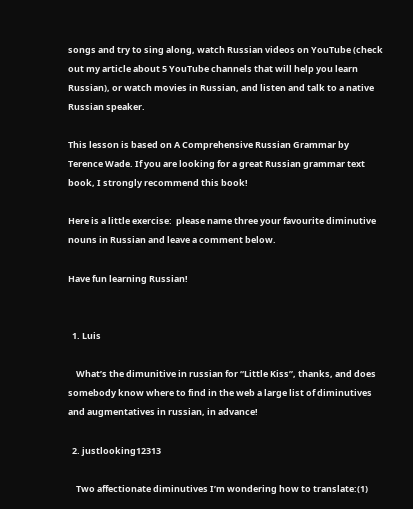songs and try to sing along, watch Russian videos on YouTube (check out my article about 5 YouTube channels that will help you learn Russian), or watch movies in Russian, and listen and talk to a native Russian speaker.

This lesson is based on A Comprehensive Russian Grammar by Terence Wade. If you are looking for a great Russian grammar text book, I strongly recommend this book!

Here is a little exercise:  please name three your favourite diminutive nouns in Russian and leave a comment below.

Have fun learning Russian!


  1. Luis

    What’s the dimunitive in russian for “Little Kiss”, thanks, and does somebody know where to find in the web a large list of diminutives and augmentatives in russian, in advance!

  2. justlooking12313

    Two affectionate diminutives I’m wondering how to translate:(1)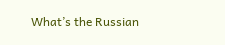What’s the Russian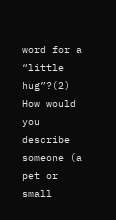word for a “little hug”?(2) How would you describe someone (a pet or small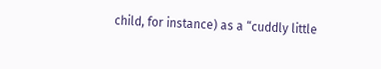child, for instance) as a “cuddly little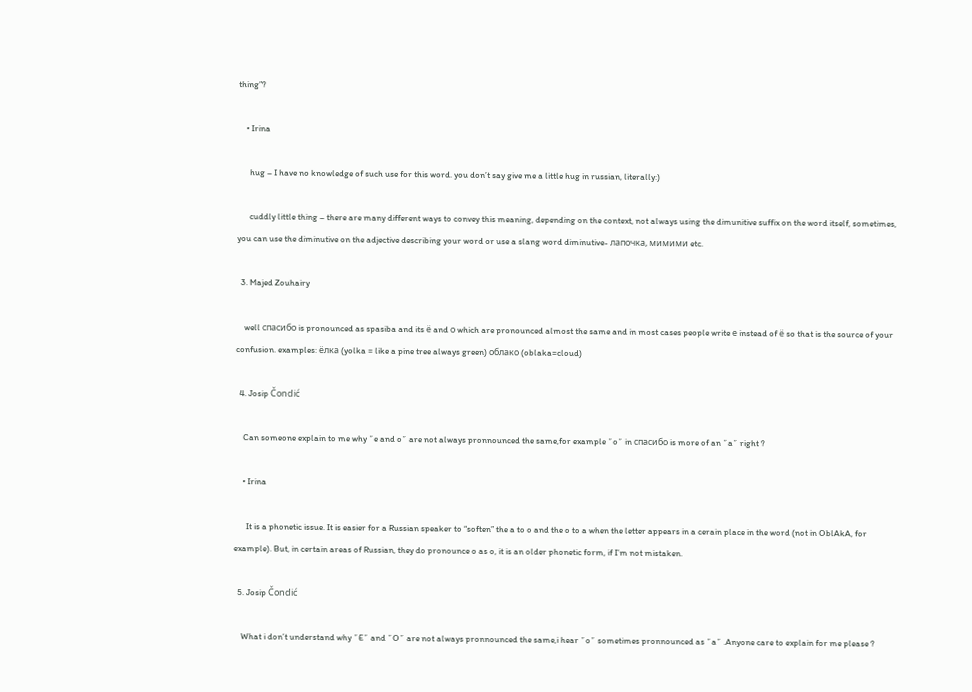thing”?

    • Irina

      hug – I have no knowledge of such use for this word. you don’t say give me a little hug in russian, literally:)

      cuddly little thing – there are many different ways to convey this meaning, depending on the context, not always using the dimunitive suffix on the word itself, sometimes, you can use the diminutive on the adjective describing your word or use a slang word diminutive- лапочка, мимими etc.

  3. Majed Zouhairy

    well спасибо is pronounced as spasiba and its ё and о which are pronounced almost the same and in most cases people write е instead of ё so that is the source of your confusion. examples: ёлка (yolka = like a pine tree always green) облако (oblaka=cloud)

  4. Josip Čondić

    Can someone explain to me why ˝e and o˝ are not always pronnounced the same,for example ˝o˝ in спасибо is more of an ˝a˝ right ?

    • Irina

      It is a phonetic issue. It is easier for a Russian speaker to “soften” the a to o and the o to a when the letter appears in a cerain place in the word (not in OblAkA, for example). But, in certain areas of Russian, they do pronounce o as o, it is an older phonetic form, if I’m not mistaken.

  5. Josip Čondić

    What i don’t understand why ˝E˝ and ˝O˝ are not always pronnounced the same,i hear ˝o˝ sometimes pronnounced as ˝a˝ .Anyone care to explain for me please ?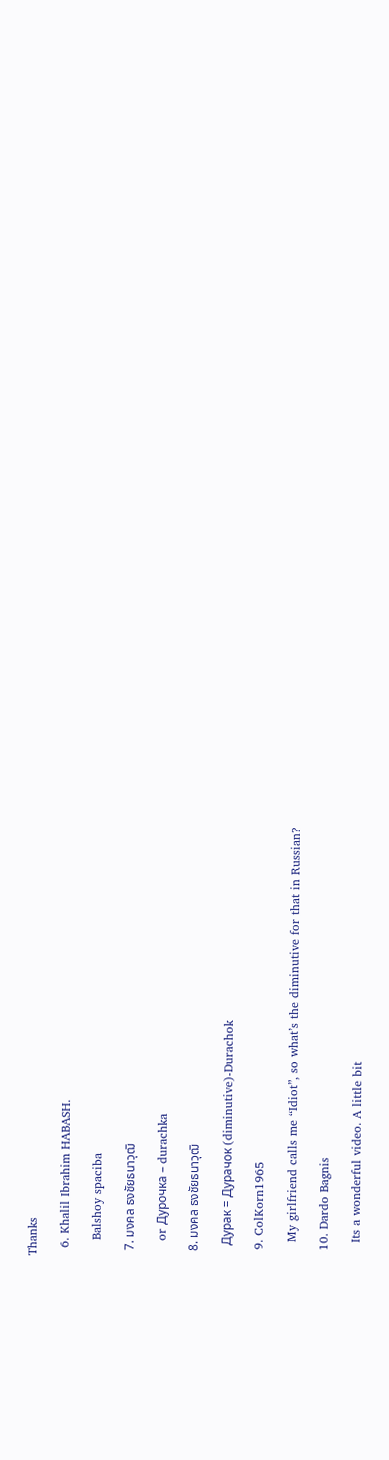Thanks

  6. Khalil Ibrahim HABASH.

    Balshoy spaciba

  7. มงคล ธงชัยธนาวุฒิ

    or Дурочка – durachka

  8. มงคล ธงชัยธนาวุฒิ

    Дурак = Дурачок (diminutive)-Durachok

  9. ColKorn1965

    My girlfriend calls me “Idiot”, so what’s the diminutive for that in Russian?

  10. Dardo Bagnis

    Its a wonderful video. A little bit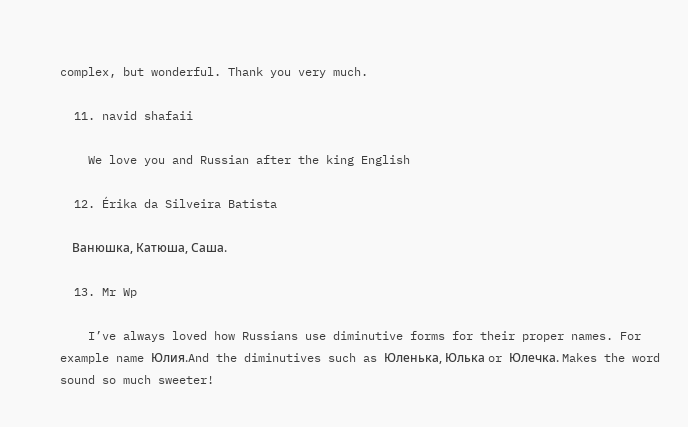complex, but wonderful. Thank you very much.

  11. navid shafaii

    We love you and Russian after the king English

  12. Érika da Silveira Batista

    Ванюшка, Катюша, Саша.

  13. Mr Wp

    I’ve always loved how Russians use diminutive forms for their proper names. For example name Юлия.And the diminutives such as Юленька, Юлька or Юлечка. Makes the word sound so much sweeter!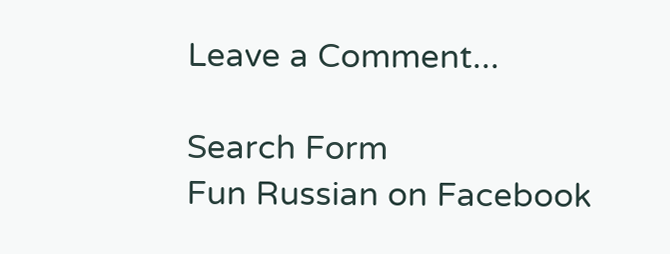Leave a Comment...

Search Form
Fun Russian on Facebook